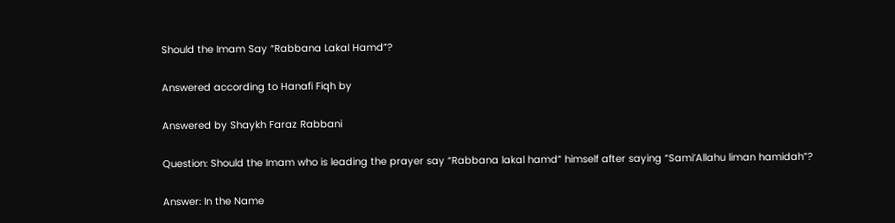Should the Imam Say “Rabbana Lakal Hamd”?

Answered according to Hanafi Fiqh by

Answered by Shaykh Faraz Rabbani

Question: Should the Imam who is leading the prayer say “Rabbana lakal hamd” himself after saying “Sami’Allahu liman hamidah”?

Answer: In the Name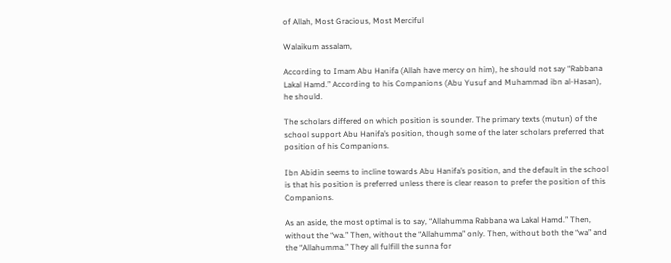of Allah, Most Gracious, Most Merciful

Walaikum assalam,

According to Imam Abu Hanifa (Allah have mercy on him), he should not say “Rabbana Lakal Hamd.” According to his Companions (Abu Yusuf and Muhammad ibn al-Hasan), he should.

The scholars differed on which position is sounder. The primary texts (mutun) of the school support Abu Hanifa’s position, though some of the later scholars preferred that position of his Companions.

Ibn Abidin seems to incline towards Abu Hanifa’s position, and the default in the school is that his position is preferred unless there is clear reason to prefer the position of this Companions.

As an aside, the most optimal is to say, “Allahumma Rabbana wa Lakal Hamd.” Then, without the “wa.” Then, without the “Allahumma” only. Then, without both the “wa” and the “Allahumma.” They all fulfill the sunna for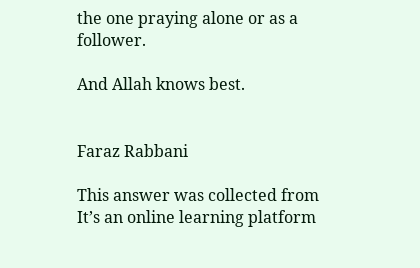the one praying alone or as a follower.

And Allah knows best.


Faraz Rabbani

This answer was collected from It’s an online learning platform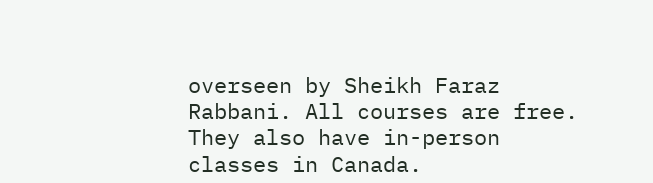overseen by Sheikh Faraz Rabbani. All courses are free. They also have in-person classes in Canada.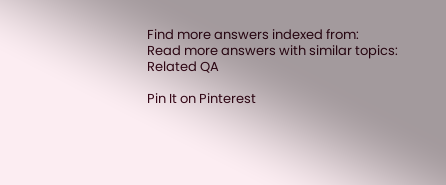Find more answers indexed from:
Read more answers with similar topics:
Related QA

Pin It on Pinterest